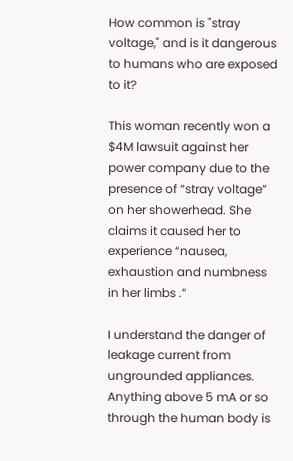How common is "stray voltage," and is it dangerous to humans who are exposed to it?

This woman recently won a $4M lawsuit against her power company due to the presence of “stray voltage” on her showerhead. She claims it caused her to experience “nausea, exhaustion and numbness in her limbs .”

I understand the danger of leakage current from ungrounded appliances. Anything above 5 mA or so through the human body is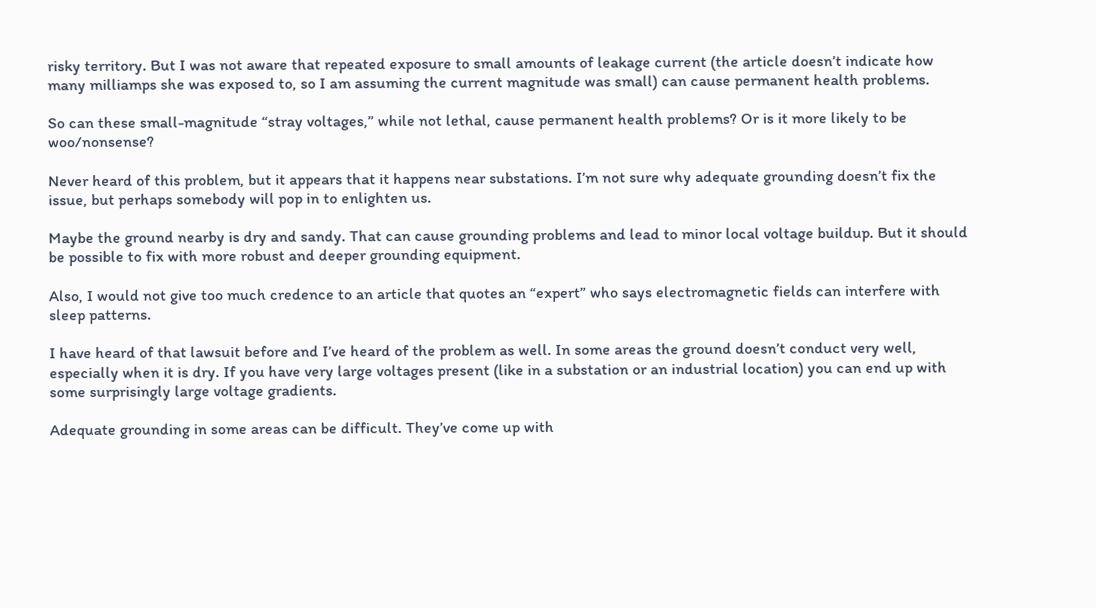risky territory. But I was not aware that repeated exposure to small amounts of leakage current (the article doesn’t indicate how many milliamps she was exposed to, so I am assuming the current magnitude was small) can cause permanent health problems.

So can these small-magnitude “stray voltages,” while not lethal, cause permanent health problems? Or is it more likely to be woo/nonsense?

Never heard of this problem, but it appears that it happens near substations. I’m not sure why adequate grounding doesn’t fix the issue, but perhaps somebody will pop in to enlighten us.

Maybe the ground nearby is dry and sandy. That can cause grounding problems and lead to minor local voltage buildup. But it should be possible to fix with more robust and deeper grounding equipment.

Also, I would not give too much credence to an article that quotes an “expert” who says electromagnetic fields can interfere with sleep patterns.

I have heard of that lawsuit before and I’ve heard of the problem as well. In some areas the ground doesn’t conduct very well, especially when it is dry. If you have very large voltages present (like in a substation or an industrial location) you can end up with some surprisingly large voltage gradients.

Adequate grounding in some areas can be difficult. They’ve come up with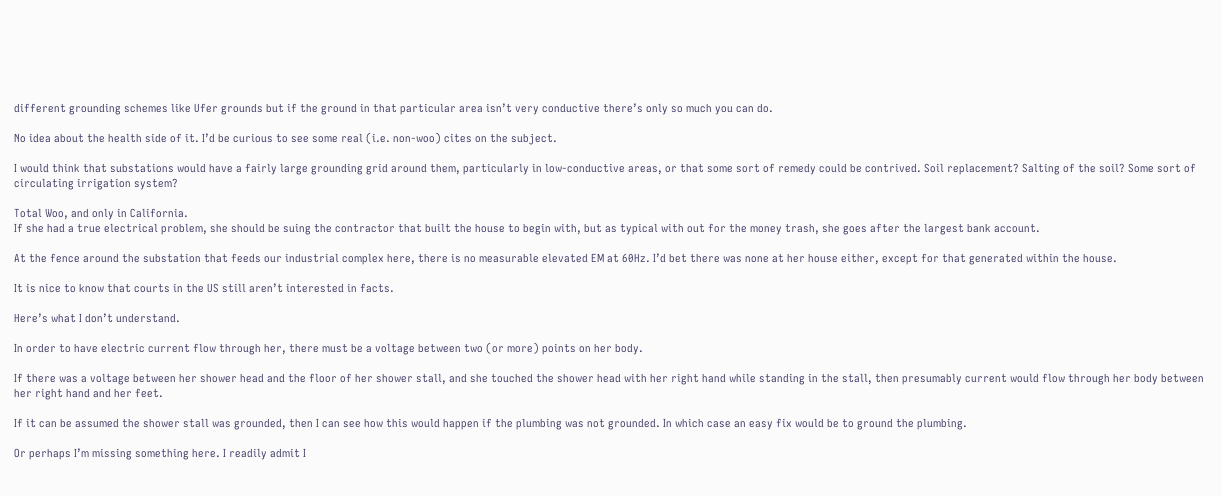different grounding schemes like Ufer grounds but if the ground in that particular area isn’t very conductive there’s only so much you can do.

No idea about the health side of it. I’d be curious to see some real (i.e. non-woo) cites on the subject.

I would think that substations would have a fairly large grounding grid around them, particularly in low-conductive areas, or that some sort of remedy could be contrived. Soil replacement? Salting of the soil? Some sort of circulating irrigation system?

Total Woo, and only in California.
If she had a true electrical problem, she should be suing the contractor that built the house to begin with, but as typical with out for the money trash, she goes after the largest bank account.

At the fence around the substation that feeds our industrial complex here, there is no measurable elevated EM at 60Hz. I’d bet there was none at her house either, except for that generated within the house.

It is nice to know that courts in the US still aren’t interested in facts.

Here’s what I don’t understand.

In order to have electric current flow through her, there must be a voltage between two (or more) points on her body.

If there was a voltage between her shower head and the floor of her shower stall, and she touched the shower head with her right hand while standing in the stall, then presumably current would flow through her body between her right hand and her feet.

If it can be assumed the shower stall was grounded, then I can see how this would happen if the plumbing was not grounded. In which case an easy fix would be to ground the plumbing.

Or perhaps I’m missing something here. I readily admit I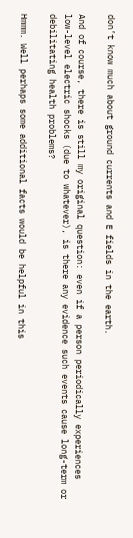don’t know much about ground currents and E fields in the earth.

And of course, there is still my original question: even if a person periodically experiences low-level electric shocks (due to whatever), is there any evidence such events cause long-term or debilitating health problems?

Hmmm. Well perhaps some additional facts would be helpful in this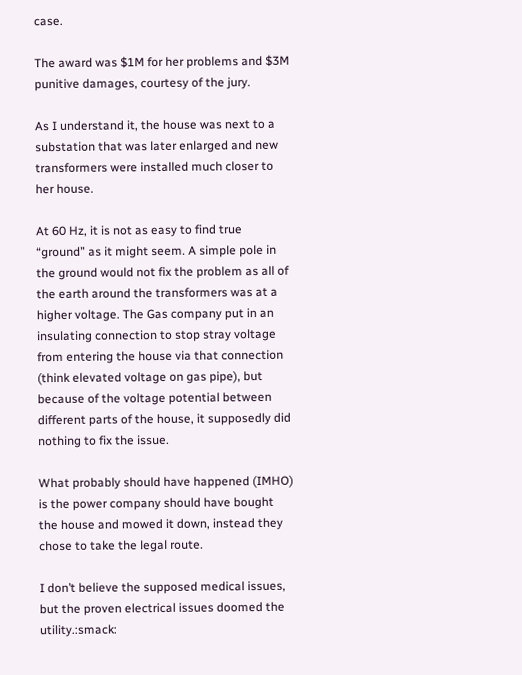case.

The award was $1M for her problems and $3M punitive damages, courtesy of the jury.

As I understand it, the house was next to a substation that was later enlarged and new transformers were installed much closer to her house.

At 60 Hz, it is not as easy to find true “ground” as it might seem. A simple pole in the ground would not fix the problem as all of the earth around the transformers was at a higher voltage. The Gas company put in an insulating connection to stop stray voltage from entering the house via that connection (think elevated voltage on gas pipe), but because of the voltage potential between different parts of the house, it supposedly did nothing to fix the issue.

What probably should have happened (IMHO) is the power company should have bought the house and mowed it down, instead they chose to take the legal route.

I don’t believe the supposed medical issues, but the proven electrical issues doomed the utility.:smack: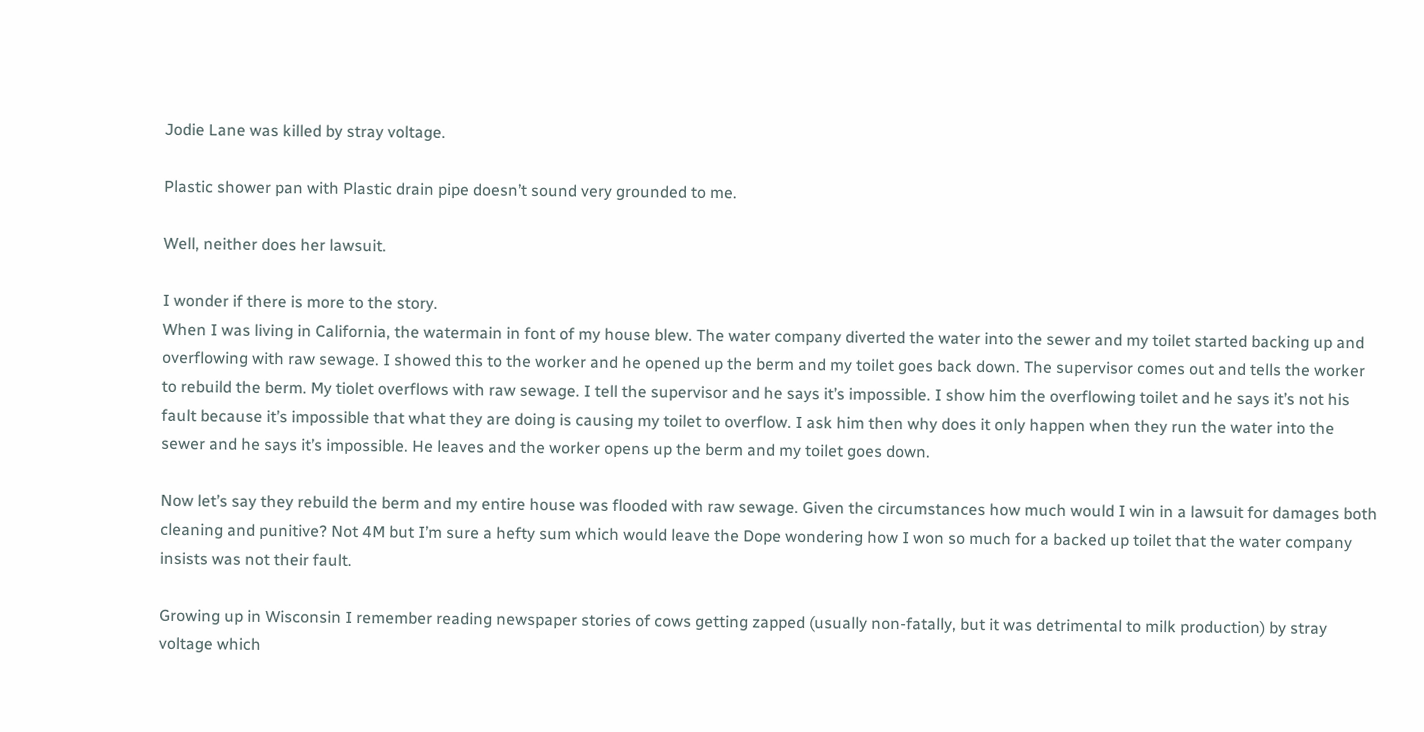Jodie Lane was killed by stray voltage.

Plastic shower pan with Plastic drain pipe doesn’t sound very grounded to me.

Well, neither does her lawsuit.

I wonder if there is more to the story.
When I was living in California, the watermain in font of my house blew. The water company diverted the water into the sewer and my toilet started backing up and overflowing with raw sewage. I showed this to the worker and he opened up the berm and my toilet goes back down. The supervisor comes out and tells the worker to rebuild the berm. My tiolet overflows with raw sewage. I tell the supervisor and he says it’s impossible. I show him the overflowing toilet and he says it’s not his fault because it’s impossible that what they are doing is causing my toilet to overflow. I ask him then why does it only happen when they run the water into the sewer and he says it’s impossible. He leaves and the worker opens up the berm and my toilet goes down.

Now let’s say they rebuild the berm and my entire house was flooded with raw sewage. Given the circumstances how much would I win in a lawsuit for damages both cleaning and punitive? Not 4M but I’m sure a hefty sum which would leave the Dope wondering how I won so much for a backed up toilet that the water company insists was not their fault.

Growing up in Wisconsin I remember reading newspaper stories of cows getting zapped (usually non-fatally, but it was detrimental to milk production) by stray voltage which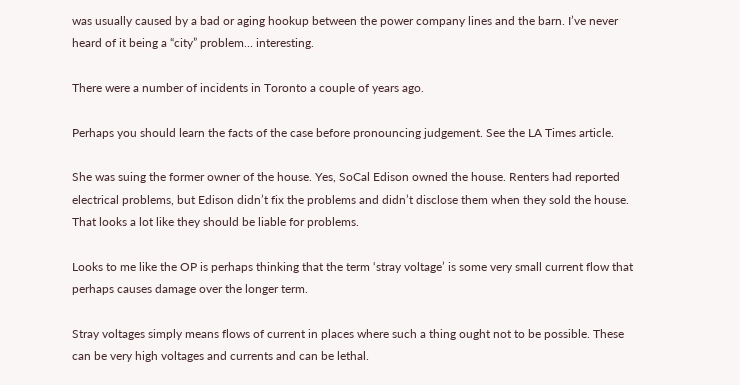was usually caused by a bad or aging hookup between the power company lines and the barn. I’ve never heard of it being a “city” problem… interesting.

There were a number of incidents in Toronto a couple of years ago.

Perhaps you should learn the facts of the case before pronouncing judgement. See the LA Times article.

She was suing the former owner of the house. Yes, SoCal Edison owned the house. Renters had reported electrical problems, but Edison didn’t fix the problems and didn’t disclose them when they sold the house. That looks a lot like they should be liable for problems.

Looks to me like the OP is perhaps thinking that the term ‘stray voltage’ is some very small current flow that perhaps causes damage over the longer term.

Stray voltages simply means flows of current in places where such a thing ought not to be possible. These can be very high voltages and currents and can be lethal.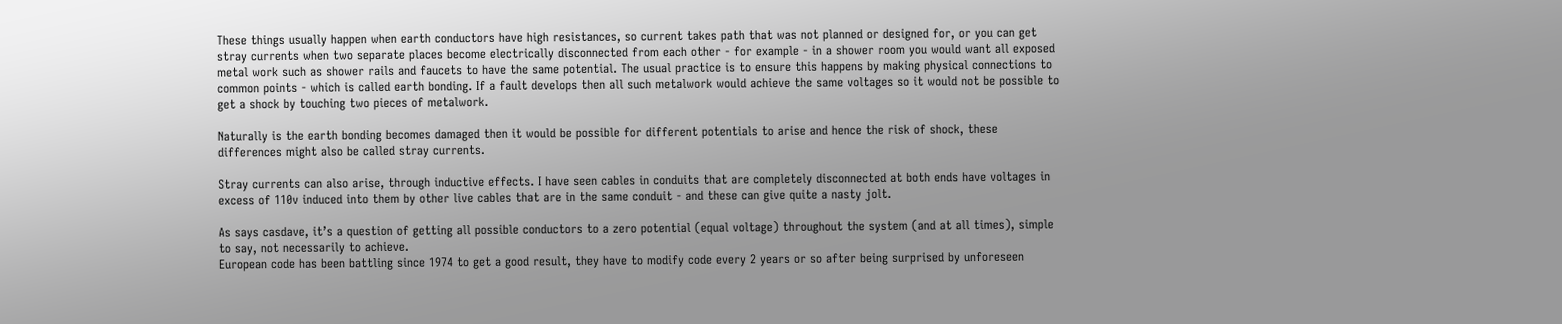These things usually happen when earth conductors have high resistances, so current takes path that was not planned or designed for, or you can get stray currents when two separate places become electrically disconnected from each other - for example - in a shower room you would want all exposed metal work such as shower rails and faucets to have the same potential. The usual practice is to ensure this happens by making physical connections to common points - which is called earth bonding. If a fault develops then all such metalwork would achieve the same voltages so it would not be possible to get a shock by touching two pieces of metalwork.

Naturally is the earth bonding becomes damaged then it would be possible for different potentials to arise and hence the risk of shock, these differences might also be called stray currents.

Stray currents can also arise, through inductive effects. I have seen cables in conduits that are completely disconnected at both ends have voltages in excess of 110v induced into them by other live cables that are in the same conduit - and these can give quite a nasty jolt.

As says casdave, it’s a question of getting all possible conductors to a zero potential (equal voltage) throughout the system (and at all times), simple to say, not necessarily to achieve.
European code has been battling since 1974 to get a good result, they have to modify code every 2 years or so after being surprised by unforeseen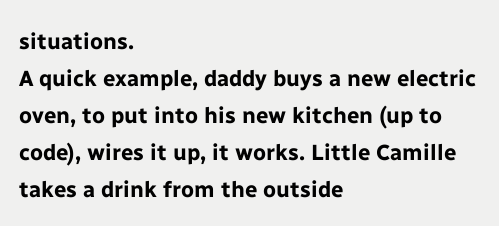situations.
A quick example, daddy buys a new electric oven, to put into his new kitchen (up to code), wires it up, it works. Little Camille takes a drink from the outside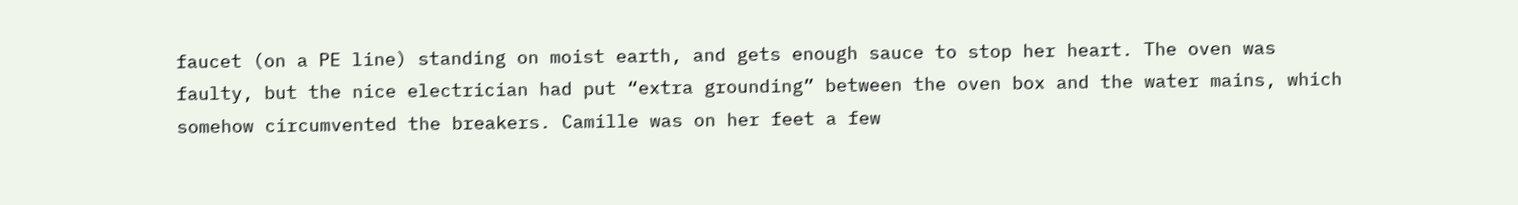faucet (on a PE line) standing on moist earth, and gets enough sauce to stop her heart. The oven was faulty, but the nice electrician had put “extra grounding” between the oven box and the water mains, which somehow circumvented the breakers. Camille was on her feet a few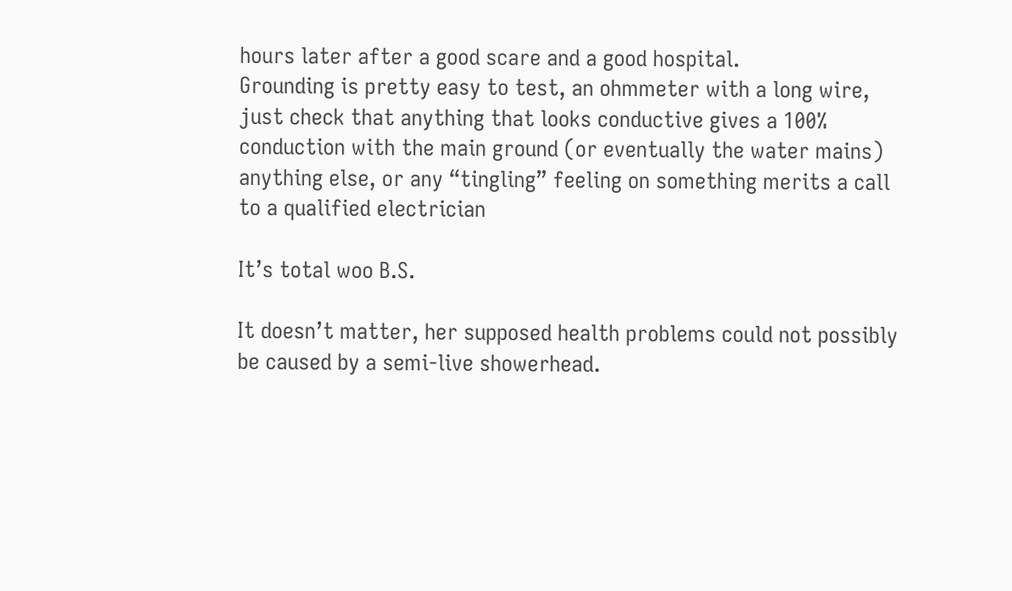hours later after a good scare and a good hospital.
Grounding is pretty easy to test, an ohmmeter with a long wire, just check that anything that looks conductive gives a 100% conduction with the main ground (or eventually the water mains) anything else, or any “tingling” feeling on something merits a call to a qualified electrician

It’s total woo B.S.

It doesn’t matter, her supposed health problems could not possibly be caused by a semi-live showerhead.